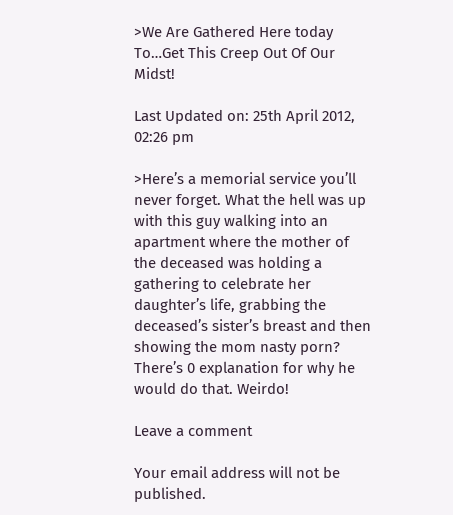>We Are Gathered Here today To…Get This Creep Out Of Our Midst!

Last Updated on: 25th April 2012, 02:26 pm

>Here’s a memorial service you’ll never forget. What the hell was up with this guy walking into an apartment where the mother of the deceased was holding a gathering to celebrate her daughter’s life, grabbing the deceased’s sister’s breast and then showing the mom nasty porn? There’s 0 explanation for why he would do that. Weirdo!

Leave a comment

Your email address will not be published.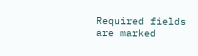Required fields are marked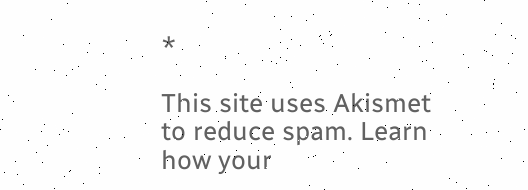*

This site uses Akismet to reduce spam. Learn how your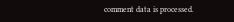comment data is processed.